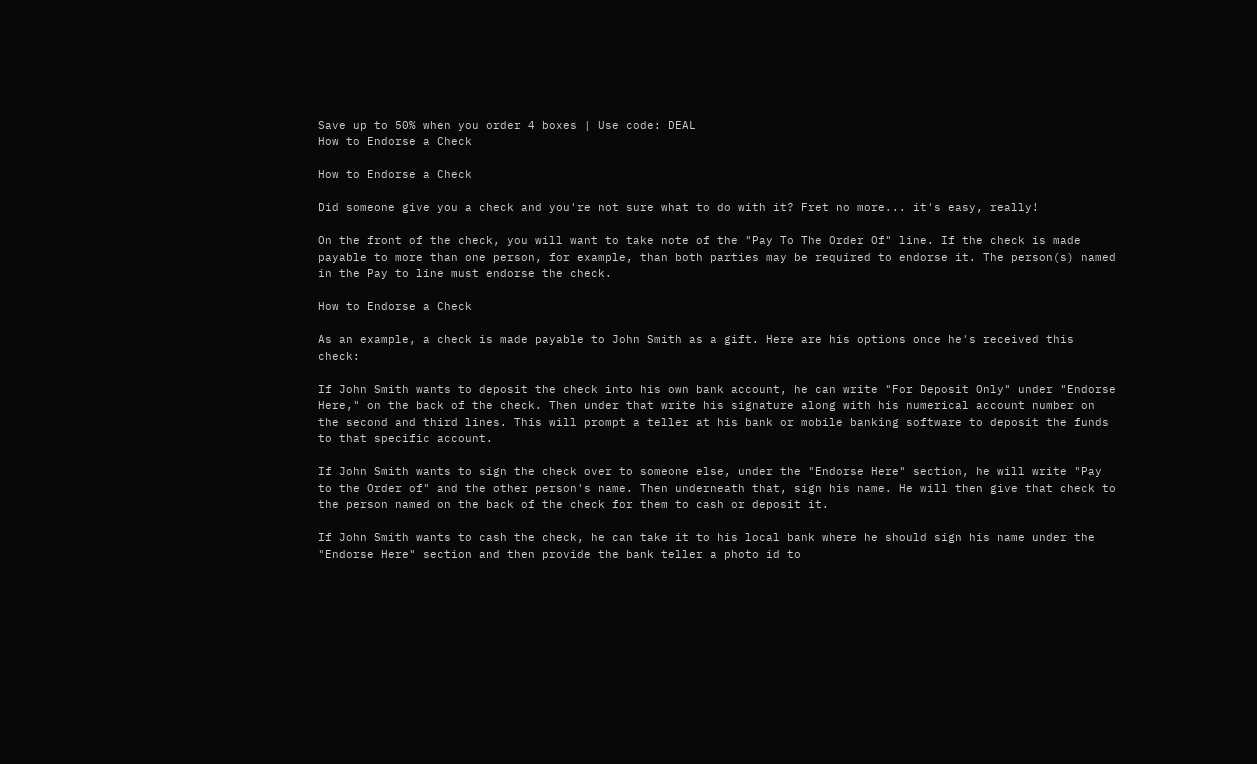Save up to 50% when you order 4 boxes | Use code: DEAL
How to Endorse a Check

How to Endorse a Check

Did someone give you a check and you're not sure what to do with it? Fret no more... it's easy, really!

On the front of the check, you will want to take note of the "Pay To The Order Of" line. If the check is made payable to more than one person, for example, than both parties may be required to endorse it. The person(s) named in the Pay to line must endorse the check.

How to Endorse a Check

As an example, a check is made payable to John Smith as a gift. Here are his options once he's received this check:

If John Smith wants to deposit the check into his own bank account, he can write "For Deposit Only" under "Endorse Here," on the back of the check. Then under that write his signature along with his numerical account number on the second and third lines. This will prompt a teller at his bank or mobile banking software to deposit the funds to that specific account.

If John Smith wants to sign the check over to someone else, under the "Endorse Here" section, he will write "Pay to the Order of" and the other person's name. Then underneath that, sign his name. He will then give that check to the person named on the back of the check for them to cash or deposit it.

If John Smith wants to cash the check, he can take it to his local bank where he should sign his name under the "Endorse Here" section and then provide the bank teller a photo id to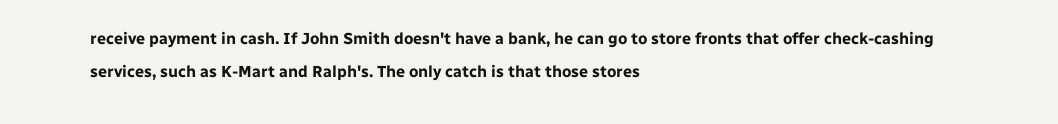receive payment in cash. If John Smith doesn't have a bank, he can go to store fronts that offer check-cashing services, such as K-Mart and Ralph's. The only catch is that those stores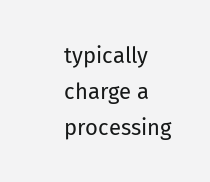typically charge a processing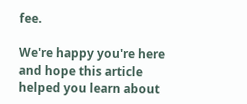fee.

We're happy you're here and hope this article helped you learn about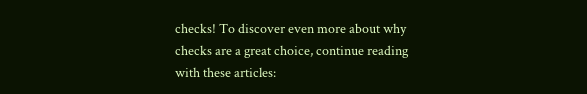checks! To discover even more about why checks are a great choice, continue reading with these articles: